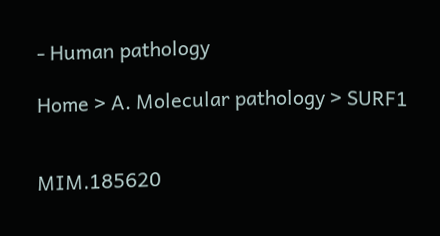- Human pathology

Home > A. Molecular pathology > SURF1


MIM.185620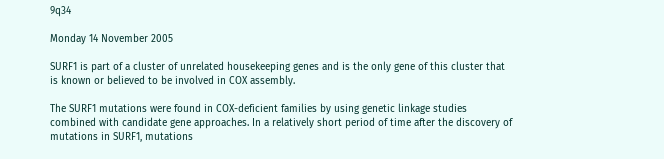9q34

Monday 14 November 2005

SURF1 is part of a cluster of unrelated housekeeping genes and is the only gene of this cluster that is known or believed to be involved in COX assembly.

The SURF1 mutations were found in COX-deficient families by using genetic linkage studies combined with candidate gene approaches. In a relatively short period of time after the discovery of mutations in SURF1, mutations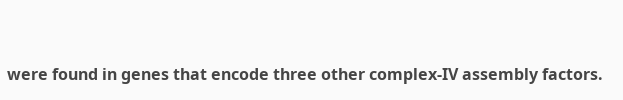were found in genes that encode three other complex-IV assembly factors.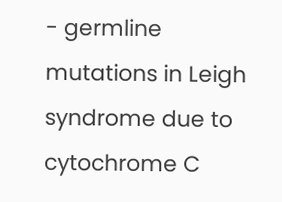- germline mutations in Leigh syndrome due to cytochrome C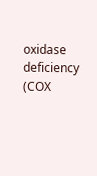oxidase deficiency (COX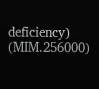deficiency) (MIM.256000)